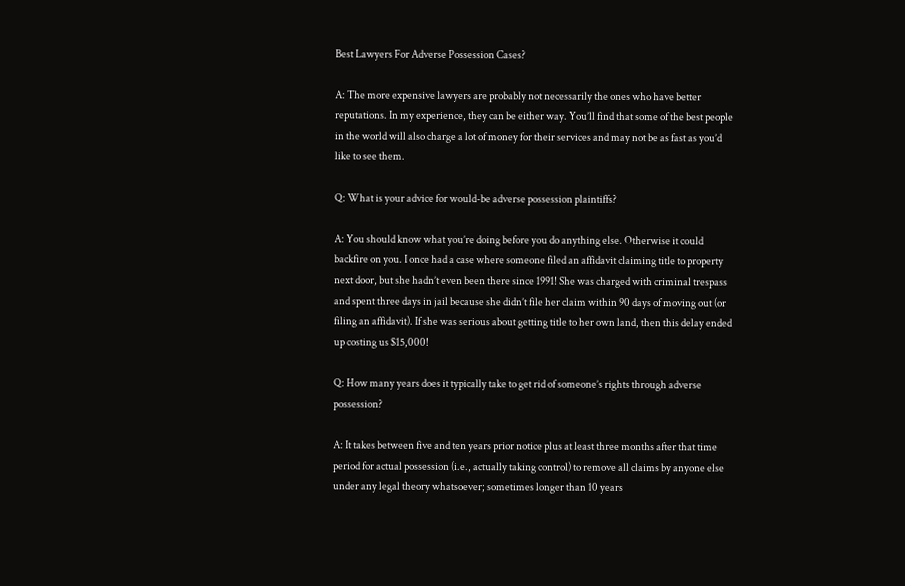Best Lawyers For Adverse Possession Cases?

A: The more expensive lawyers are probably not necessarily the ones who have better reputations. In my experience, they can be either way. You’ll find that some of the best people in the world will also charge a lot of money for their services and may not be as fast as you’d like to see them.

Q: What is your advice for would-be adverse possession plaintiffs?

A: You should know what you’re doing before you do anything else. Otherwise it could backfire on you. I once had a case where someone filed an affidavit claiming title to property next door, but she hadn’t even been there since 1991! She was charged with criminal trespass and spent three days in jail because she didn’t file her claim within 90 days of moving out (or filing an affidavit). If she was serious about getting title to her own land, then this delay ended up costing us $15,000!

Q: How many years does it typically take to get rid of someone’s rights through adverse possession?

A: It takes between five and ten years prior notice plus at least three months after that time period for actual possession (i.e., actually taking control) to remove all claims by anyone else under any legal theory whatsoever; sometimes longer than 10 years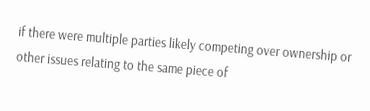if there were multiple parties likely competing over ownership or other issues relating to the same piece of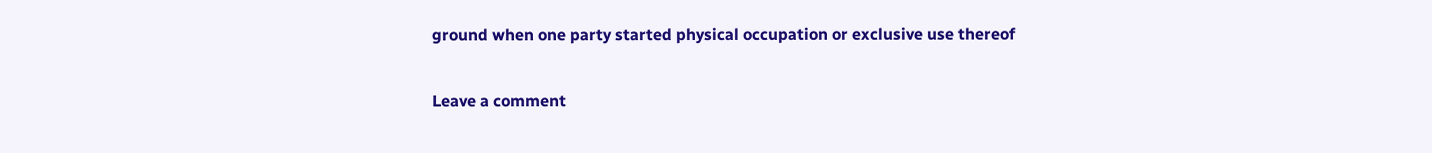ground when one party started physical occupation or exclusive use thereof

Leave a comment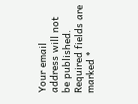Your email address will not be published. Required fields are marked *